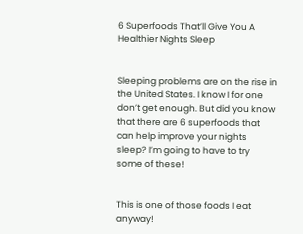6 Superfoods That’ll Give You A Healthier Nights Sleep


Sleeping problems are on the rise in the United States. I know I for one don’t get enough. But did you know that there are 6 superfoods that can help improve your nights sleep? I’m going to have to try some of these!


This is one of those foods I eat anyway!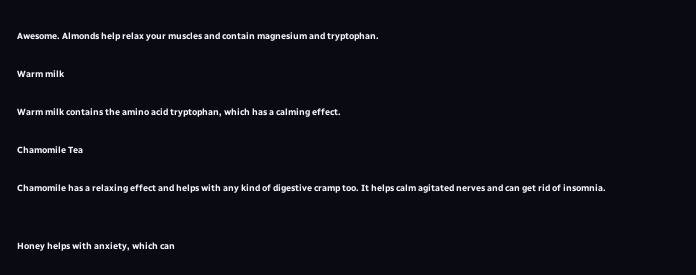Awesome. Almonds help relax your muscles and contain magnesium and tryptophan.

Warm milk

Warm milk contains the amino acid tryptophan, which has a calming effect.

Chamomile Tea

Chamomile has a relaxing effect and helps with any kind of digestive cramp too. It helps calm agitated nerves and can get rid of insomnia.


Honey helps with anxiety, which can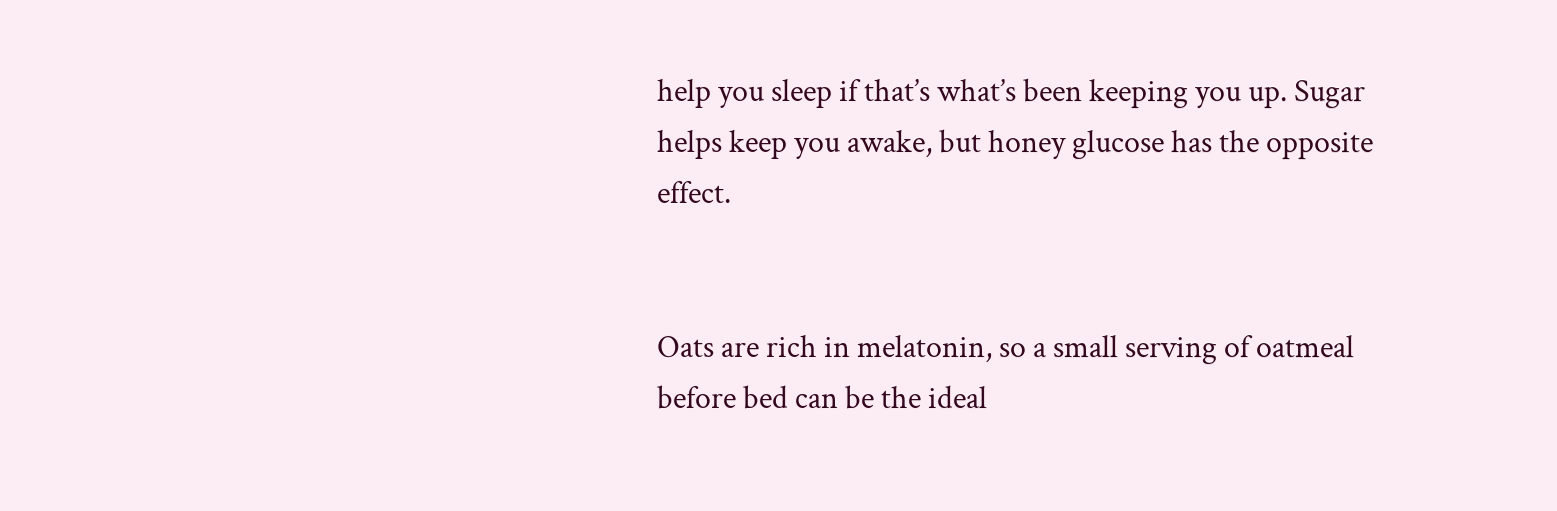help you sleep if that’s what’s been keeping you up. Sugar helps keep you awake, but honey glucose has the opposite effect.


Oats are rich in melatonin, so a small serving of oatmeal before bed can be the ideal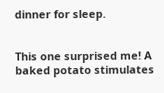dinner for sleep.


This one surprised me! A baked potato stimulates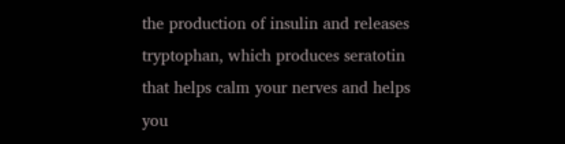the production of insulin and releases tryptophan, which produces seratotin that helps calm your nerves and helps you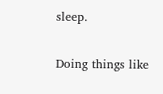sleep.

Doing things like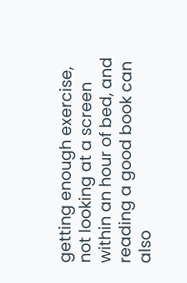getting enough exercise, not looking at a screen within an hour of bed, and reading a good book can also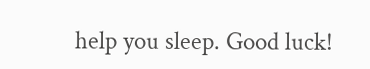help you sleep. Good luck!